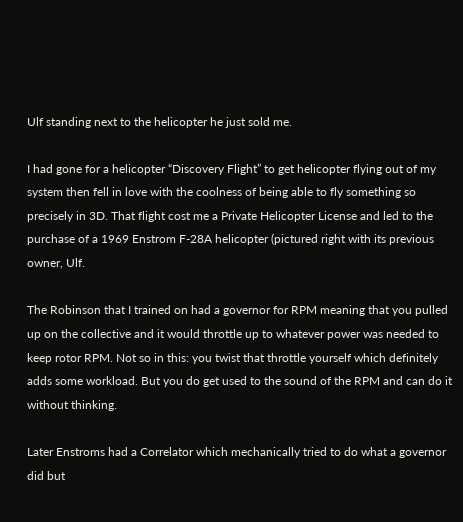Ulf standing next to the helicopter he just sold me.

I had gone for a helicopter “Discovery Flight” to get helicopter flying out of my system then fell in love with the coolness of being able to fly something so precisely in 3D. That flight cost me a Private Helicopter License and led to the purchase of a 1969 Enstrom F-28A helicopter (pictured right with its previous owner, Ulf.

The Robinson that I trained on had a governor for RPM meaning that you pulled up on the collective and it would throttle up to whatever power was needed to keep rotor RPM. Not so in this: you twist that throttle yourself which definitely adds some workload. But you do get used to the sound of the RPM and can do it without thinking.

Later Enstroms had a Correlator which mechanically tried to do what a governor did but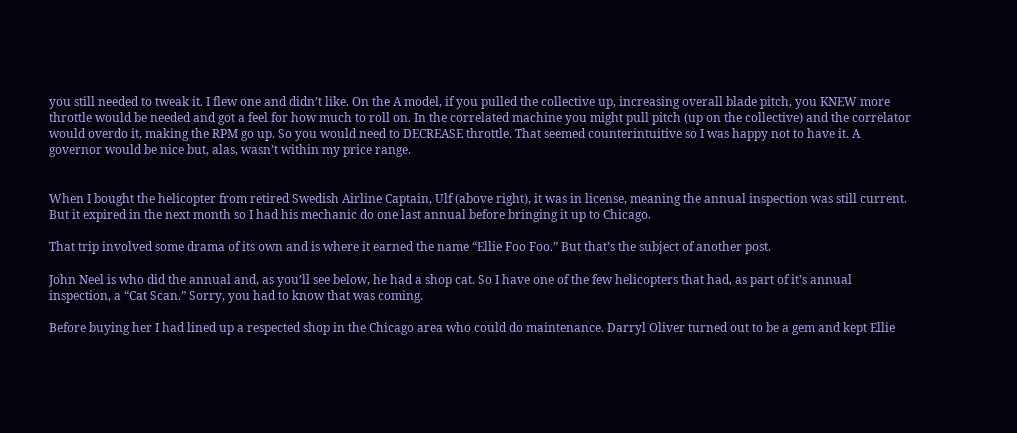you still needed to tweak it. I flew one and didn’t like. On the A model, if you pulled the collective up, increasing overall blade pitch, you KNEW more throttle would be needed and got a feel for how much to roll on. In the correlated machine you might pull pitch (up on the collective) and the correlator would overdo it, making the RPM go up. So you would need to DECREASE throttle. That seemed counterintuitive so I was happy not to have it. A governor would be nice but, alas, wasn’t within my price range.


When I bought the helicopter from retired Swedish Airline Captain, Ulf (above right), it was in license, meaning the annual inspection was still current. But it expired in the next month so I had his mechanic do one last annual before bringing it up to Chicago.

That trip involved some drama of its own and is where it earned the name “Ellie Foo Foo.” But that’s the subject of another post.

John Neel is who did the annual and, as you’ll see below, he had a shop cat. So I have one of the few helicopters that had, as part of it’s annual inspection, a “Cat Scan.” Sorry, you had to know that was coming.

Before buying her I had lined up a respected shop in the Chicago area who could do maintenance. Darryl Oliver turned out to be a gem and kept Ellie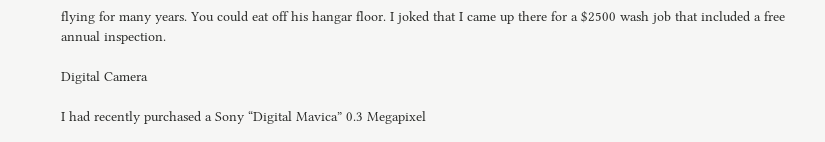flying for many years. You could eat off his hangar floor. I joked that I came up there for a $2500 wash job that included a free annual inspection.

Digital Camera

I had recently purchased a Sony “Digital Mavica” 0.3 Megapixel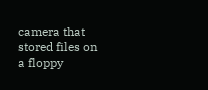camera that stored files on a floppy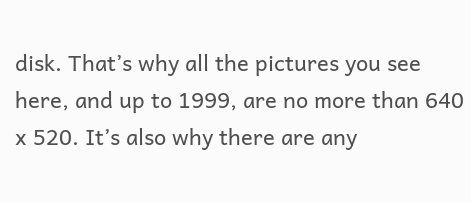disk. That’s why all the pictures you see here, and up to 1999, are no more than 640 x 520. It’s also why there are any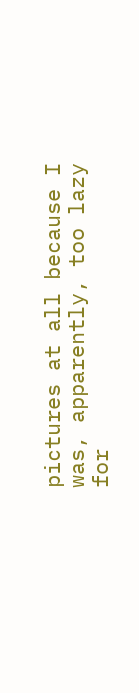pictures at all because I was, apparently, too lazy for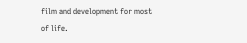film and development for most of life.